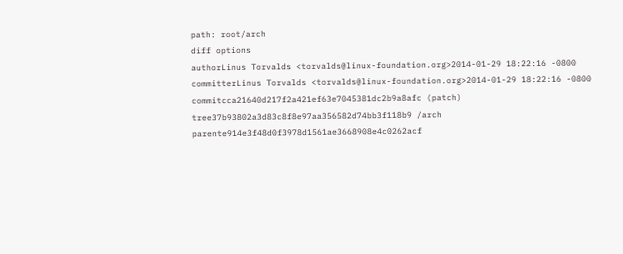path: root/arch
diff options
authorLinus Torvalds <torvalds@linux-foundation.org>2014-01-29 18:22:16 -0800
committerLinus Torvalds <torvalds@linux-foundation.org>2014-01-29 18:22:16 -0800
commitcca21640d217f2a421ef63e7045381dc2b9a8afc (patch)
tree37b93802a3d83c8f8e97aa356582d74bb3f118b9 /arch
parente914e3f48d0f3978d1561ae3668908e4c0262acf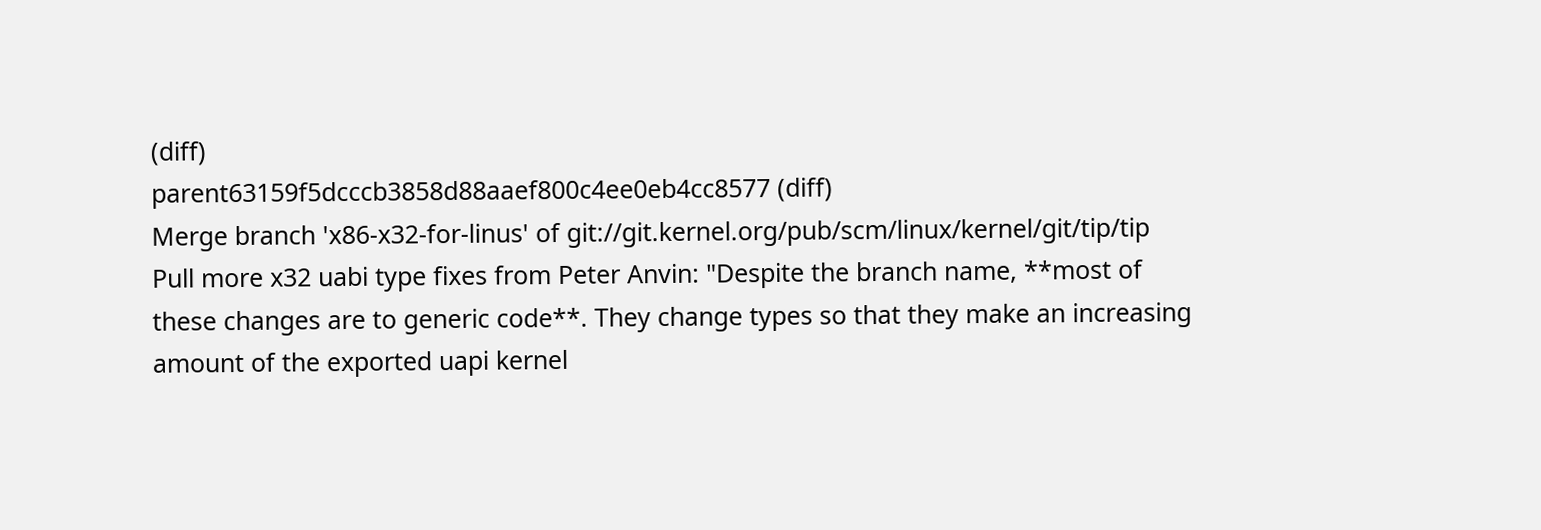(diff)
parent63159f5dcccb3858d88aaef800c4ee0eb4cc8577 (diff)
Merge branch 'x86-x32-for-linus' of git://git.kernel.org/pub/scm/linux/kernel/git/tip/tip
Pull more x32 uabi type fixes from Peter Anvin: "Despite the branch name, **most of these changes are to generic code**. They change types so that they make an increasing amount of the exported uapi kernel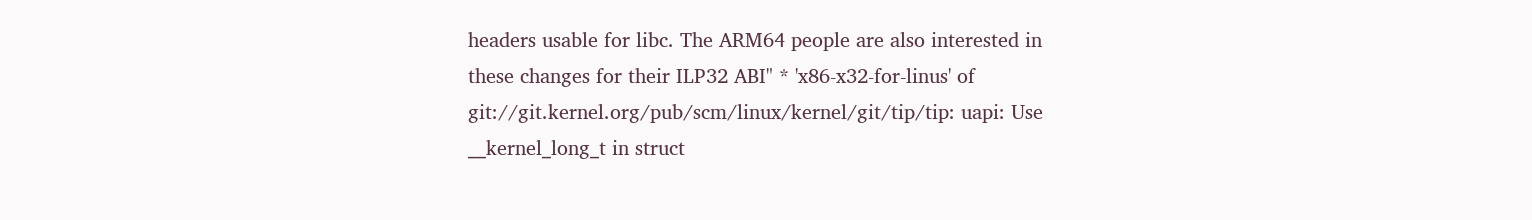headers usable for libc. The ARM64 people are also interested in these changes for their ILP32 ABI" * 'x86-x32-for-linus' of git://git.kernel.org/pub/scm/linux/kernel/git/tip/tip: uapi: Use __kernel_long_t in struct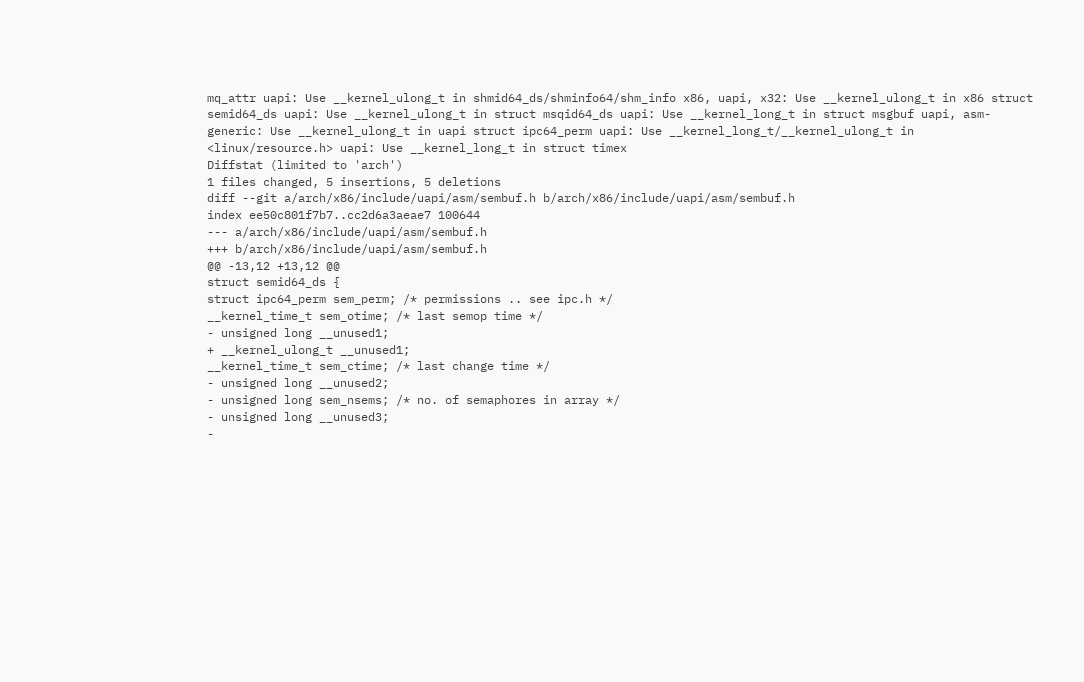mq_attr uapi: Use __kernel_ulong_t in shmid64_ds/shminfo64/shm_info x86, uapi, x32: Use __kernel_ulong_t in x86 struct semid64_ds uapi: Use __kernel_ulong_t in struct msqid64_ds uapi: Use __kernel_long_t in struct msgbuf uapi, asm-generic: Use __kernel_ulong_t in uapi struct ipc64_perm uapi: Use __kernel_long_t/__kernel_ulong_t in <linux/resource.h> uapi: Use __kernel_long_t in struct timex
Diffstat (limited to 'arch')
1 files changed, 5 insertions, 5 deletions
diff --git a/arch/x86/include/uapi/asm/sembuf.h b/arch/x86/include/uapi/asm/sembuf.h
index ee50c801f7b7..cc2d6a3aeae7 100644
--- a/arch/x86/include/uapi/asm/sembuf.h
+++ b/arch/x86/include/uapi/asm/sembuf.h
@@ -13,12 +13,12 @@
struct semid64_ds {
struct ipc64_perm sem_perm; /* permissions .. see ipc.h */
__kernel_time_t sem_otime; /* last semop time */
- unsigned long __unused1;
+ __kernel_ulong_t __unused1;
__kernel_time_t sem_ctime; /* last change time */
- unsigned long __unused2;
- unsigned long sem_nsems; /* no. of semaphores in array */
- unsigned long __unused3;
-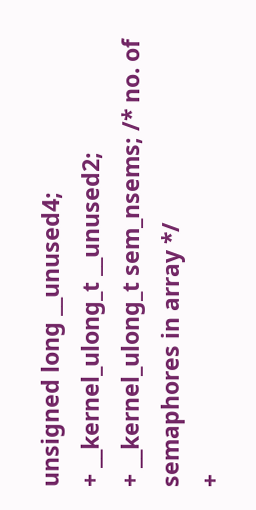unsigned long __unused4;
+ __kernel_ulong_t __unused2;
+ __kernel_ulong_t sem_nsems; /* no. of semaphores in array */
+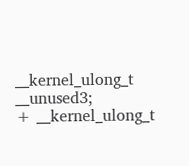__kernel_ulong_t __unused3;
+ __kernel_ulong_t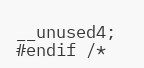__unused4;
#endif /*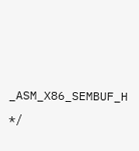_ASM_X86_SEMBUF_H */